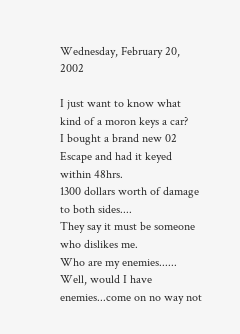Wednesday, February 20, 2002

I just want to know what kind of a moron keys a car?
I bought a brand new 02 Escape and had it keyed within 48hrs.
1300 dollars worth of damage to both sides....
They say it must be someone who dislikes me.
Who are my enemies...... Well, would I have enemies...come on no way not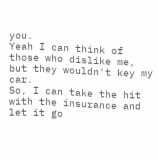you.
Yeah I can think of those who dislike me, but they wouldn't key my car.
So, I can take the hit with the insurance and let it go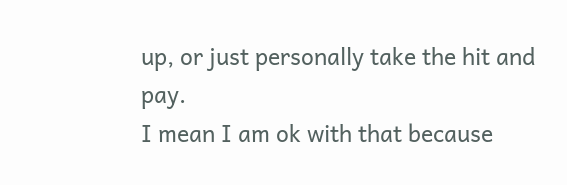up, or just personally take the hit and pay.
I mean I am ok with that because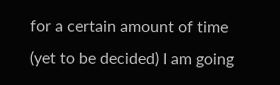for a certain amount of time (yet to be decided) I am going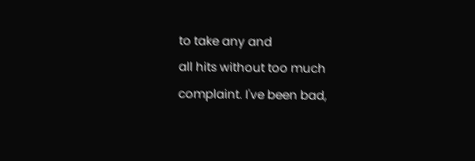to take any and
all hits without too much complaint. I've been bad,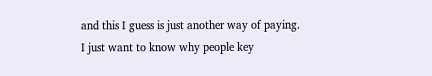and this I guess is just another way of paying.
I just want to know why people key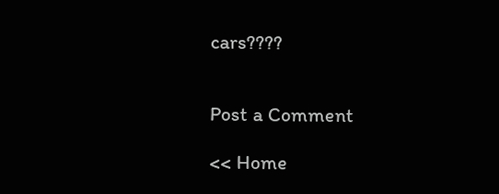cars????


Post a Comment

<< Home